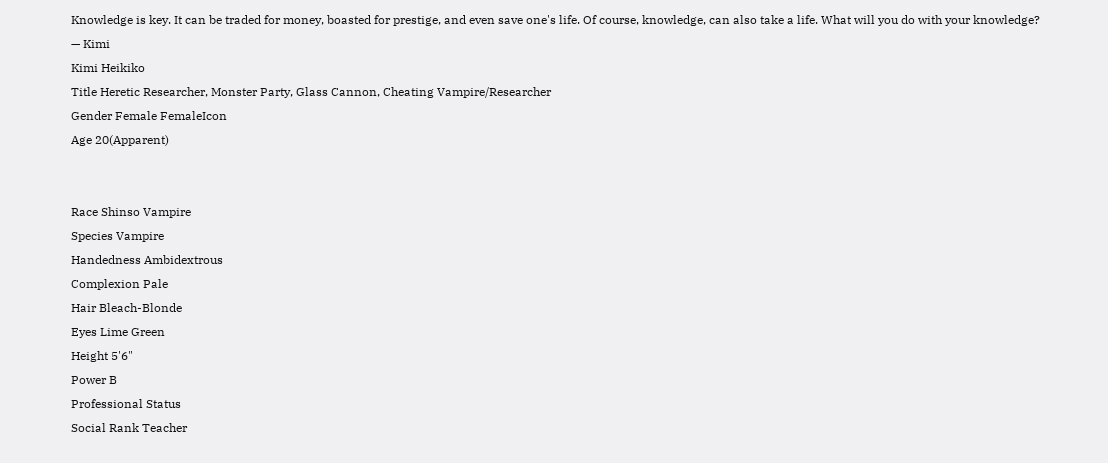Knowledge is key. It can be traded for money, boasted for prestige, and even save one's life. Of course, knowledge, can also take a life. What will you do with your knowledge?
— Kimi
Kimi Heikiko
Title Heretic Researcher, Monster Party, Glass Cannon, Cheating Vampire/Researcher
Gender Female FemaleIcon
Age 20(Apparent)


Race Shinso Vampire
Species Vampire
Handedness Ambidextrous
Complexion Pale
Hair Bleach-Blonde
Eyes Lime Green
Height 5'6"
Power B
Professional Status
Social Rank Teacher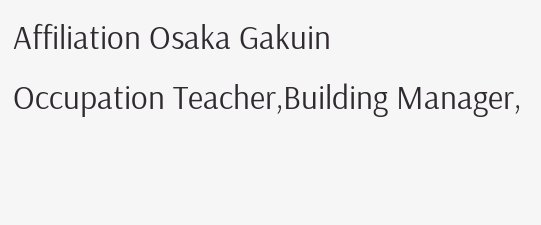Affiliation Osaka Gakuin
Occupation Teacher,Building Manager,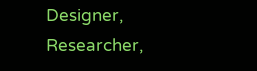Designer, Researcher,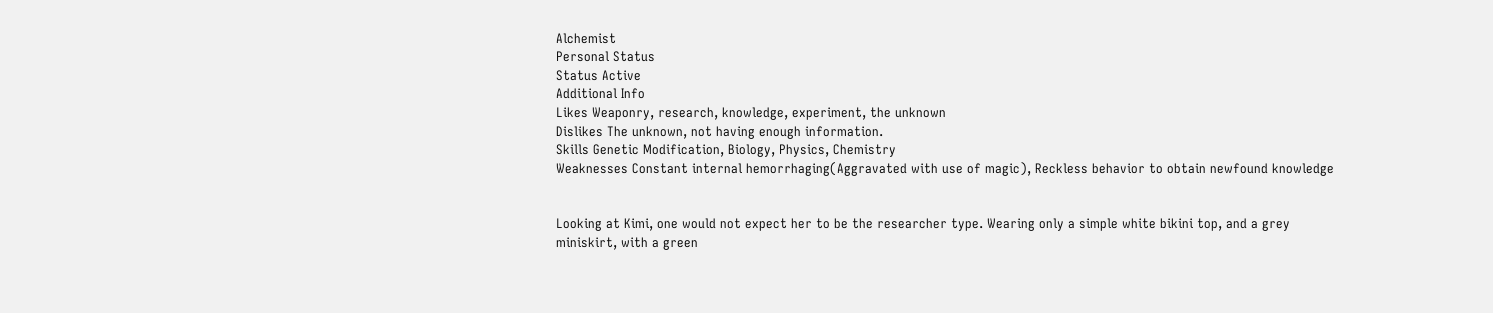Alchemist
Personal Status
Status Active
Additional Info
Likes Weaponry, research, knowledge, experiment, the unknown
Dislikes The unknown, not having enough information.
Skills Genetic Modification, Biology, Physics, Chemistry
Weaknesses Constant internal hemorrhaging(Aggravated with use of magic), Reckless behavior to obtain newfound knowledge


Looking at Kimi, one would not expect her to be the researcher type. Wearing only a simple white bikini top, and a grey miniskirt, with a green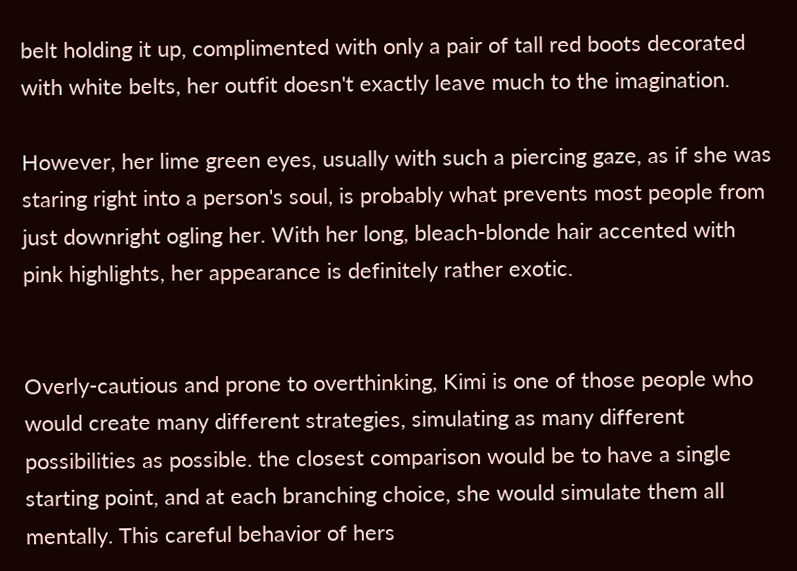belt holding it up, complimented with only a pair of tall red boots decorated with white belts, her outfit doesn't exactly leave much to the imagination.

However, her lime green eyes, usually with such a piercing gaze, as if she was staring right into a person's soul, is probably what prevents most people from just downright ogling her. With her long, bleach-blonde hair accented with pink highlights, her appearance is definitely rather exotic.


Overly-cautious and prone to overthinking, Kimi is one of those people who would create many different strategies, simulating as many different possibilities as possible. the closest comparison would be to have a single starting point, and at each branching choice, she would simulate them all mentally. This careful behavior of hers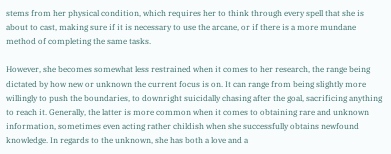stems from her physical condition, which requires her to think through every spell that she is about to cast, making sure if it is necessary to use the arcane, or if there is a more mundane method of completing the same tasks.

However, she becomes somewhat less restrained when it comes to her research, the range being dictated by how new or unknown the current focus is on. It can range from being slightly more willingly to push the boundaries, to downright suicidally chasing after the goal, sacrificing anything to reach it. Generally, the latter is more common when it comes to obtaining rare and unknown information, sometimes even acting rather childish when she successfully obtains newfound knowledge. In regards to the unknown, she has both a love and a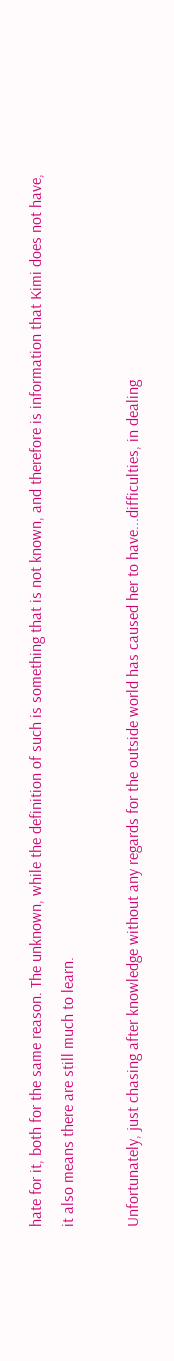hate for it, both for the same reason. The unknown, while the definition of such is something that is not known, and therefore is information that Kimi does not have, it also means there are still much to learn.

Unfortunately, just chasing after knowledge without any regards for the outside world has caused her to have...difficulties, in dealing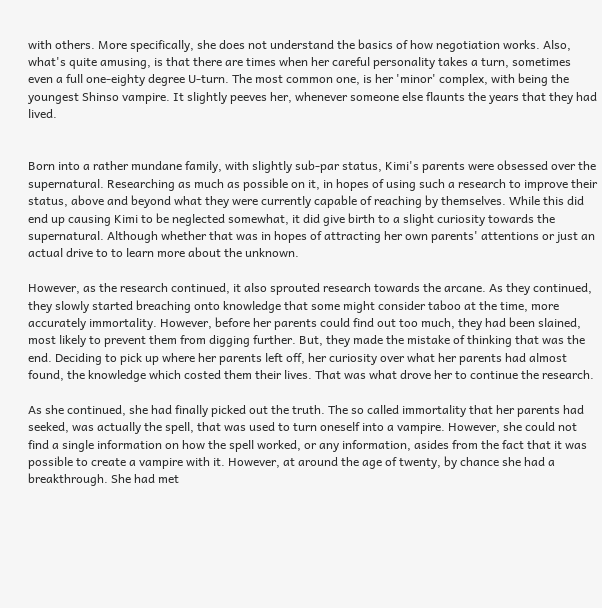with others. More specifically, she does not understand the basics of how negotiation works. Also, what's quite amusing, is that there are times when her careful personality takes a turn, sometimes even a full one-eighty degree U-turn. The most common one, is her 'minor' complex, with being the youngest Shinso vampire. It slightly peeves her, whenever someone else flaunts the years that they had lived.


Born into a rather mundane family, with slightly sub-par status, Kimi's parents were obsessed over the supernatural. Researching as much as possible on it, in hopes of using such a research to improve their status, above and beyond what they were currently capable of reaching by themselves. While this did end up causing Kimi to be neglected somewhat, it did give birth to a slight curiosity towards the supernatural. Although whether that was in hopes of attracting her own parents' attentions or just an actual drive to to learn more about the unknown.

However, as the research continued, it also sprouted research towards the arcane. As they continued, they slowly started breaching onto knowledge that some might consider taboo at the time, more accurately immortality. However, before her parents could find out too much, they had been slained, most likely to prevent them from digging further. But, they made the mistake of thinking that was the end. Deciding to pick up where her parents left off, her curiosity over what her parents had almost found, the knowledge which costed them their lives. That was what drove her to continue the research.

As she continued, she had finally picked out the truth. The so called immortality that her parents had seeked, was actually the spell, that was used to turn oneself into a vampire. However, she could not find a single information on how the spell worked, or any information, asides from the fact that it was possible to create a vampire with it. However, at around the age of twenty, by chance she had a breakthrough. She had met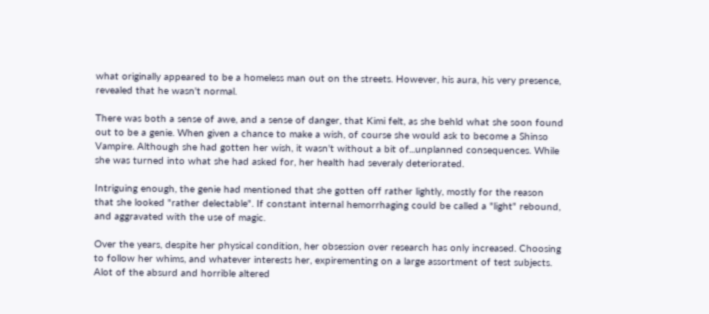what originally appeared to be a homeless man out on the streets. However, his aura, his very presence, revealed that he wasn't normal.

There was both a sense of awe, and a sense of danger, that Kimi felt, as she behld what she soon found out to be a genie. When given a chance to make a wish, of course she would ask to become a Shinso Vampire. Although she had gotten her wish, it wasn't without a bit of...unplanned consequences. While she was turned into what she had asked for, her health had severaly deteriorated.

Intriguing enough, the genie had mentioned that she gotten off rather lightly, mostly for the reason that she looked "rather delectable". If constant internal hemorrhaging could be called a "light" rebound, and aggravated with the use of magic.

Over the years, despite her physical condition, her obsession over research has only increased. Choosing to follow her whims, and whatever interests her, expirementing on a large assortment of test subjects. Alot of the absurd and horrible altered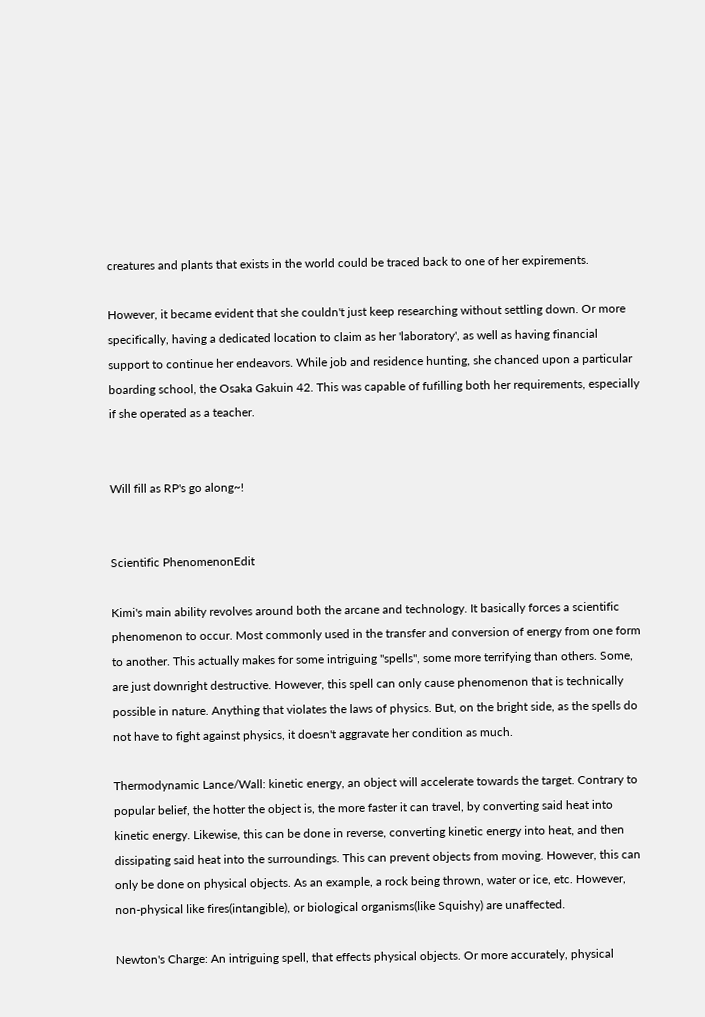creatures and plants that exists in the world could be traced back to one of her expirements.

However, it became evident that she couldn't just keep researching without settling down. Or more specifically, having a dedicated location to claim as her 'laboratory', as well as having financial support to continue her endeavors. While job and residence hunting, she chanced upon a particular boarding school, the Osaka Gakuin 42. This was capable of fufilling both her requirements, especially if she operated as a teacher.


Will fill as RP's go along~!


Scientific PhenomenonEdit

Kimi's main ability revolves around both the arcane and technology. It basically forces a scientific phenomenon to occur. Most commonly used in the transfer and conversion of energy from one form to another. This actually makes for some intriguing "spells", some more terrifying than others. Some, are just downright destructive. However, this spell can only cause phenomenon that is technically possible in nature. Anything that violates the laws of physics. But, on the bright side, as the spells do not have to fight against physics, it doesn't aggravate her condition as much.

Thermodynamic Lance/Wall: kinetic energy, an object will accelerate towards the target. Contrary to popular belief, the hotter the object is, the more faster it can travel, by converting said heat into kinetic energy. Likewise, this can be done in reverse, converting kinetic energy into heat, and then dissipating said heat into the surroundings. This can prevent objects from moving. However, this can only be done on physical objects. As an example, a rock being thrown, water or ice, etc. However, non-physical like fires(intangible), or biological organisms(like Squishy) are unaffected.

Newton's Charge: An intriguing spell, that effects physical objects. Or more accurately, physical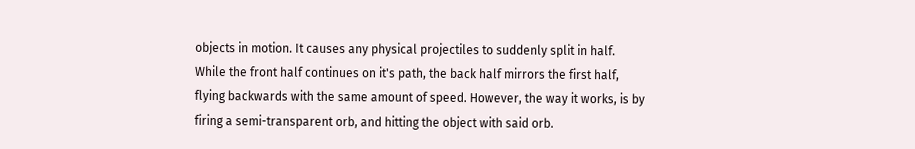objects in motion. It causes any physical projectiles to suddenly split in half. While the front half continues on it's path, the back half mirrors the first half, flying backwards with the same amount of speed. However, the way it works, is by firing a semi-transparent orb, and hitting the object with said orb.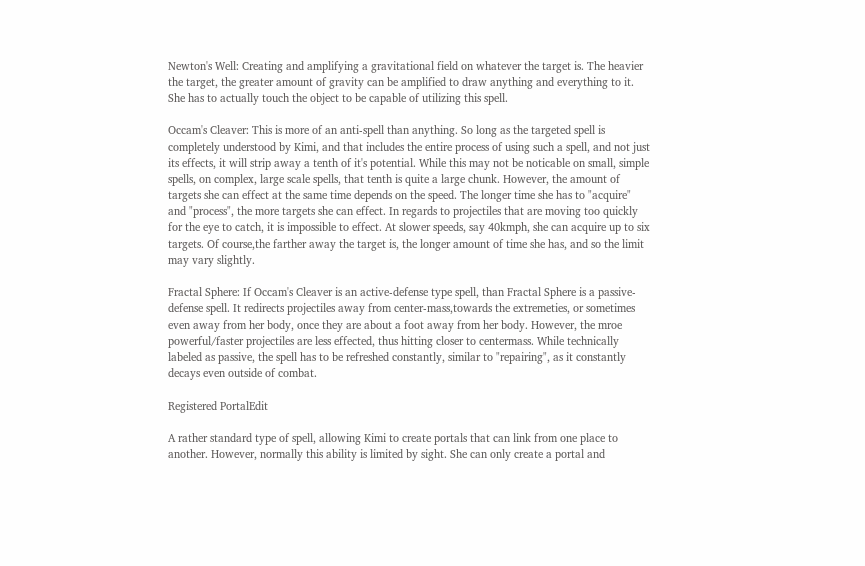Newton's Well: Creating and amplifying a gravitational field on whatever the target is. The heavier the target, the greater amount of gravity can be amplified to draw anything and everything to it. She has to actually touch the object to be capable of utilizing this spell.

Occam's Cleaver: This is more of an anti-spell than anything. So long as the targeted spell is completely understood by Kimi, and that includes the entire process of using such a spell, and not just its effects, it will strip away a tenth of it's potential. While this may not be noticable on small, simple spells, on complex, large scale spells, that tenth is quite a large chunk. However, the amount of targets she can effect at the same time depends on the speed. The longer time she has to "acquire" and "process", the more targets she can effect. In regards to projectiles that are moving too quickly for the eye to catch, it is impossible to effect. At slower speeds, say 40kmph, she can acquire up to six targets. Of course,the farther away the target is, the longer amount of time she has, and so the limit may vary slightly.

Fractal Sphere: If Occam's Cleaver is an active-defense type spell, than Fractal Sphere is a passive-defense spell. It redirects projectiles away from center-mass,towards the extremeties, or sometimes even away from her body, once they are about a foot away from her body. However, the mroe powerful/faster projectiles are less effected, thus hitting closer to centermass. While technically labeled as passive, the spell has to be refreshed constantly, similar to "repairing", as it constantly decays even outside of combat.

Registered PortalEdit

A rather standard type of spell, allowing Kimi to create portals that can link from one place to another. However, normally this ability is limited by sight. She can only create a portal and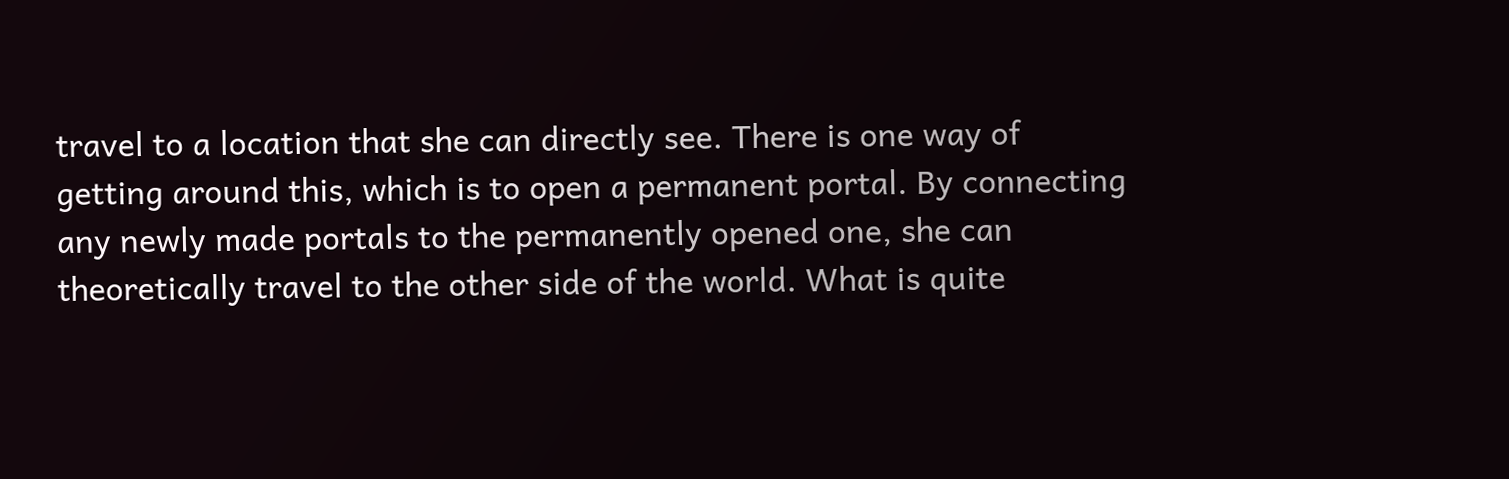travel to a location that she can directly see. There is one way of getting around this, which is to open a permanent portal. By connecting any newly made portals to the permanently opened one, she can theoretically travel to the other side of the world. What is quite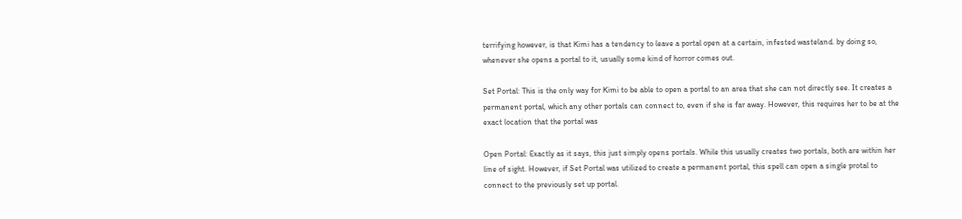terrifying however, is that Kimi has a tendency to leave a portal open at a certain, infested wasteland. by doing so, whenever she opens a portal to it, usually some kind of horror comes out.

Set Portal: This is the only way for Kimi to be able to open a portal to an area that she can not directly see. It creates a permanent portal, which any other portals can connect to, even if she is far away. However, this requires her to be at the exact location that the portal was

Open Portal: Exactly as it says, this just simply opens portals. While this usually creates two portals, both are within her line of sight. However, if Set Portal was utilized to create a permanent portal, this spell can open a single protal to connect to the previously set up portal.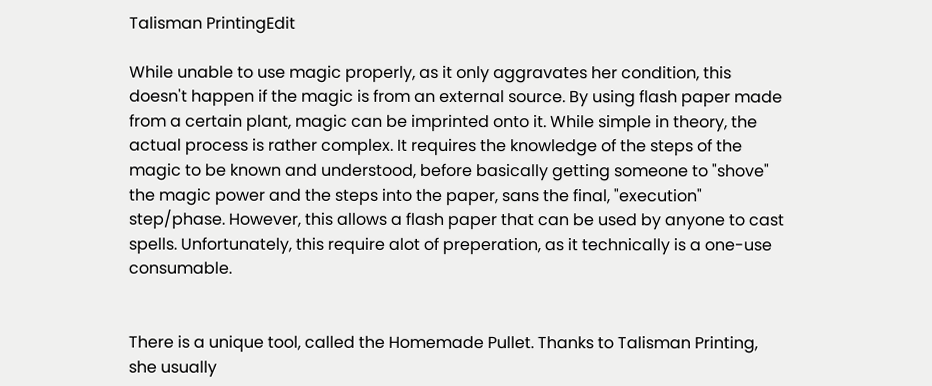Talisman PrintingEdit

While unable to use magic properly, as it only aggravates her condition, this doesn't happen if the magic is from an external source. By using flash paper made from a certain plant, magic can be imprinted onto it. While simple in theory, the actual process is rather complex. It requires the knowledge of the steps of the magic to be known and understood, before basically getting someone to "shove" the magic power and the steps into the paper, sans the final, "execution" step/phase. However, this allows a flash paper that can be used by anyone to cast spells. Unfortunately, this require alot of preperation, as it technically is a one-use consumable.


There is a unique tool, called the Homemade Pullet. Thanks to Talisman Printing, she usually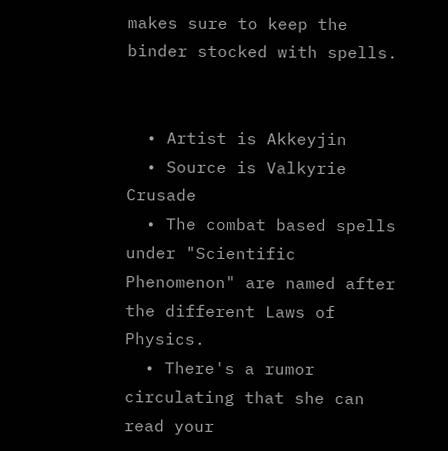makes sure to keep the binder stocked with spells.


  • Artist is Akkeyjin
  • Source is Valkyrie Crusade
  • The combat based spells under "Scientific Phenomenon" are named after the different Laws of Physics.
  • There's a rumor circulating that she can read your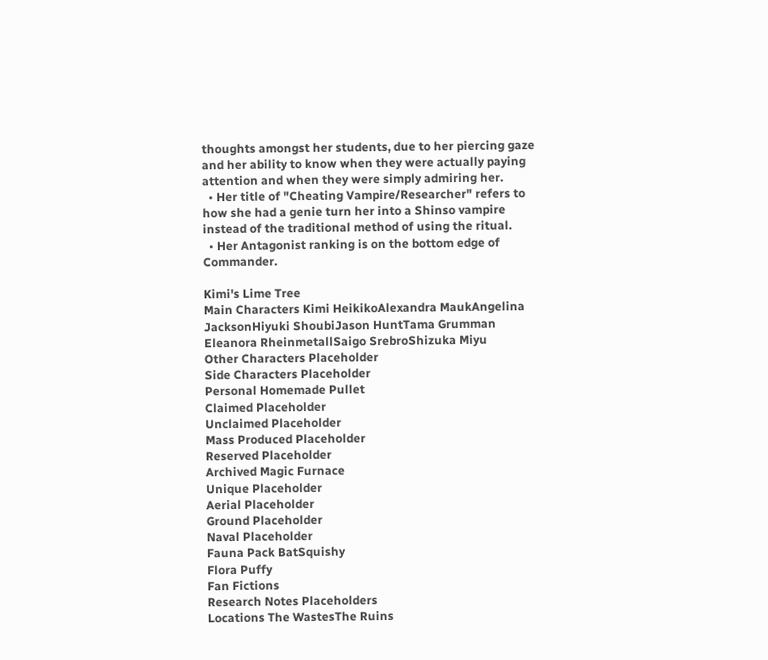thoughts amongst her students, due to her piercing gaze and her ability to know when they were actually paying attention and when they were simply admiring her.
  • Her title of "Cheating Vampire/Researcher" refers to how she had a genie turn her into a Shinso vampire instead of the traditional method of using the ritual.
  • Her Antagonist ranking is on the bottom edge of Commander.

Kimi's Lime Tree
Main Characters Kimi HeikikoAlexandra MaukAngelina JacksonHiyuki ShoubiJason HuntTama Grumman
Eleanora RheinmetallSaigo SrebroShizuka Miyu
Other Characters Placeholder
Side Characters Placeholder
Personal Homemade Pullet
Claimed Placeholder
Unclaimed Placeholder
Mass Produced Placeholder
Reserved Placeholder
Archived Magic Furnace
Unique Placeholder
Aerial Placeholder
Ground Placeholder
Naval Placeholder
Fauna Pack BatSquishy
Flora Puffy
Fan Fictions
Research Notes Placeholders
Locations The WastesThe Ruins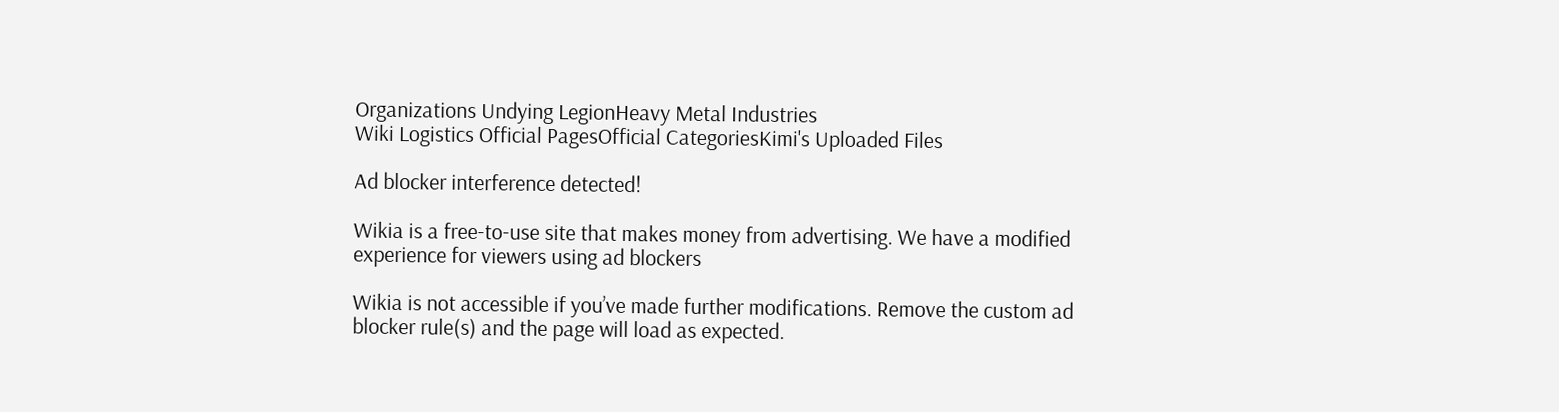Organizations Undying LegionHeavy Metal Industries
Wiki Logistics Official PagesOfficial CategoriesKimi's Uploaded Files

Ad blocker interference detected!

Wikia is a free-to-use site that makes money from advertising. We have a modified experience for viewers using ad blockers

Wikia is not accessible if you’ve made further modifications. Remove the custom ad blocker rule(s) and the page will load as expected.